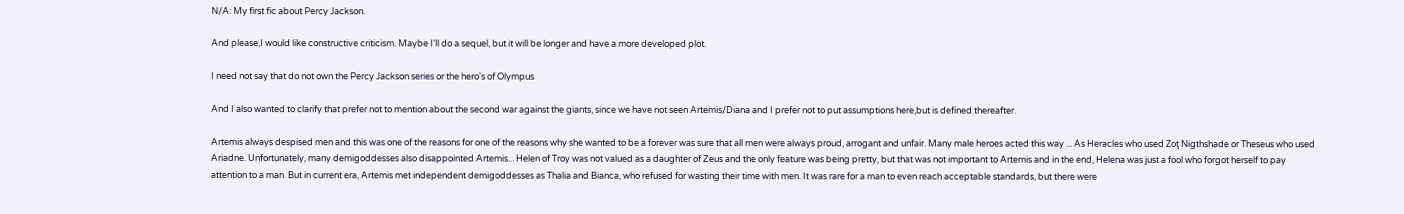N/A: My first fic about Percy Jackson.

And please,I would like constructive criticism. Maybe I'll do a sequel, but it will be longer and have a more developed plot.

I need not say that do not own the Percy Jackson series or the hero's of Olympus

And I also wanted to clarify that prefer not to mention about the second war against the giants, since we have not seen Artemis/Diana and I prefer not to put assumptions here,but is defined thereafter.

Artemis always despised men and this was one of the reasons for one of the reasons why she wanted to be a forever was sure that all men were always proud, arrogant and unfair. Many male heroes acted this way ... As Heracles who used Zoƫ Nigthshade or Theseus who used Ariadne. Unfortunately, many demigoddesses also disappointed Artemis... Helen of Troy was not valued as a daughter of Zeus and the only feature was being pretty, but that was not important to Artemis and in the end, Helena was just a fool who forgot herself to pay attention to a man. But in current era, Artemis met independent demigoddesses as Thalia and Bianca, who refused for wasting their time with men. It was rare for a man to even reach acceptable standards, but there were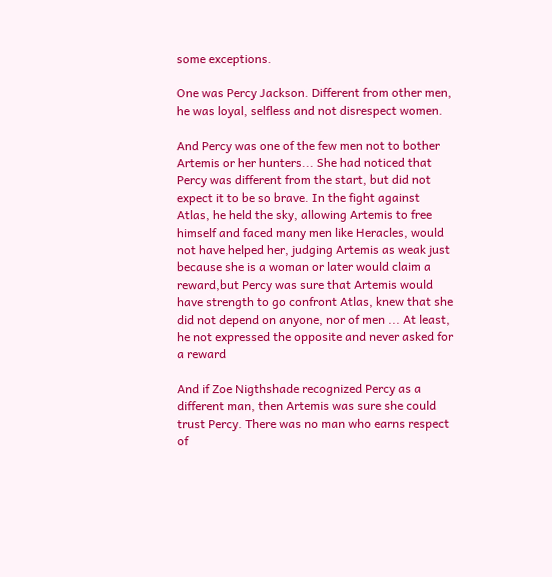some exceptions.

One was Percy Jackson. Different from other men, he was loyal, selfless and not disrespect women.

And Percy was one of the few men not to bother Artemis or her hunters... She had noticed that Percy was different from the start, but did not expect it to be so brave. In the fight against Atlas, he held the sky, allowing Artemis to free himself and faced many men like Heracles, would not have helped her, judging Artemis as weak just because she is a woman or later would claim a reward,but Percy was sure that Artemis would have strength to go confront Atlas, knew that she did not depend on anyone, nor of men ... At least, he not expressed the opposite and never asked for a reward

And if Zoe Nigthshade recognized Percy as a different man, then Artemis was sure she could trust Percy. There was no man who earns respect of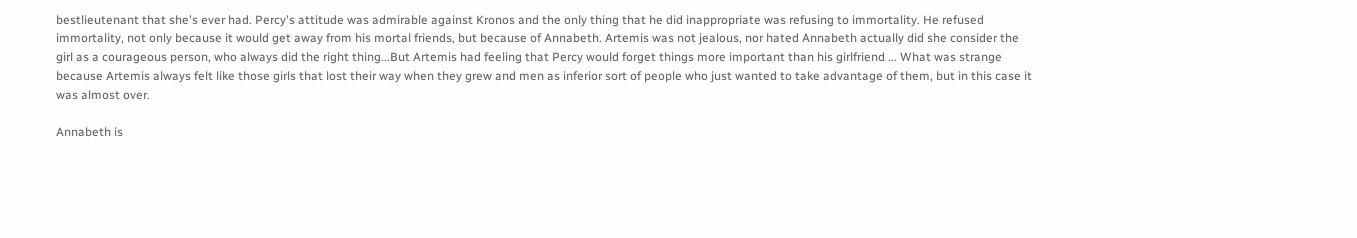bestlieutenant that she's ever had. Percy's attitude was admirable against Kronos and the only thing that he did inappropriate was refusing to immortality. He refused immortality, not only because it would get away from his mortal friends, but because of Annabeth. Artemis was not jealous, nor hated Annabeth actually did she consider the girl as a courageous person, who always did the right thing...But Artemis had feeling that Percy would forget things more important than his girlfriend ... What was strange because Artemis always felt like those girls that lost their way when they grew and men as inferior sort of people who just wanted to take advantage of them, but in this case it was almost over.

Annabeth is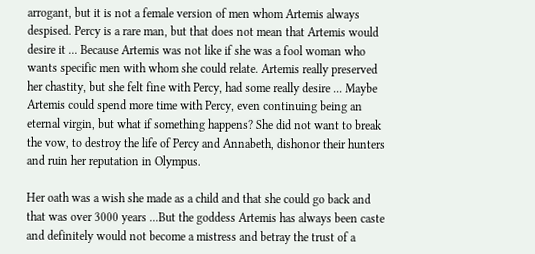arrogant, but it is not a female version of men whom Artemis always despised. Percy is a rare man, but that does not mean that Artemis would desire it ... Because Artemis was not like if she was a fool woman who wants specific men with whom she could relate. Artemis really preserved her chastity, but she felt fine with Percy, had some really desire ... Maybe Artemis could spend more time with Percy, even continuing being an eternal virgin, but what if something happens? She did not want to break the vow, to destroy the life of Percy and Annabeth, dishonor their hunters and ruin her reputation in Olympus.

Her oath was a wish she made as a child and that she could go back and that was over 3000 years ...But the goddess Artemis has always been caste and definitely would not become a mistress and betray the trust of a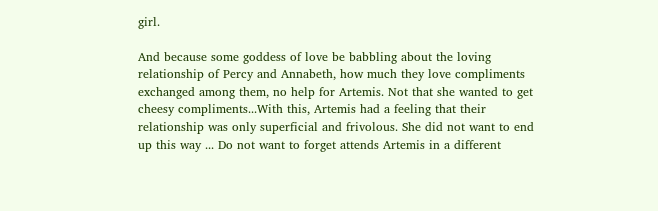girl.

And because some goddess of love be babbling about the loving relationship of Percy and Annabeth, how much they love compliments exchanged among them, no help for Artemis. Not that she wanted to get cheesy compliments...With this, Artemis had a feeling that their relationship was only superficial and frivolous. She did not want to end up this way ... Do not want to forget attends Artemis in a different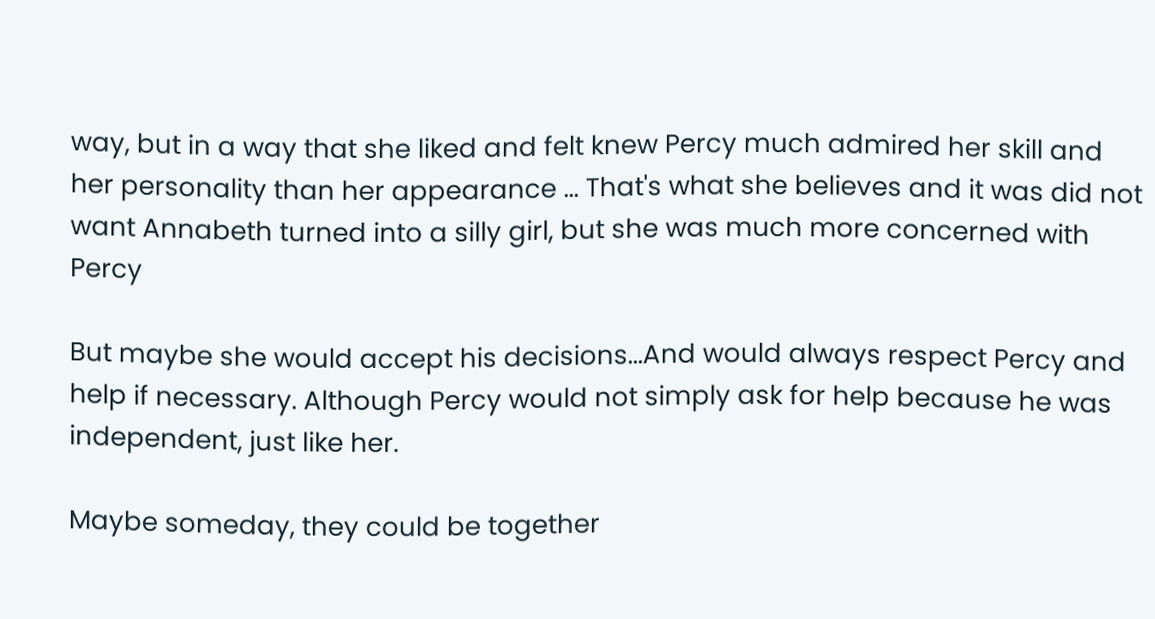way, but in a way that she liked and felt knew Percy much admired her skill and her personality than her appearance ... That's what she believes and it was did not want Annabeth turned into a silly girl, but she was much more concerned with Percy

But maybe she would accept his decisions...And would always respect Percy and help if necessary. Although Percy would not simply ask for help because he was independent, just like her.

Maybe someday, they could be together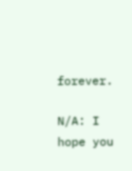forever.

N/A: I hope you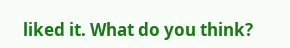liked it. What do you think?